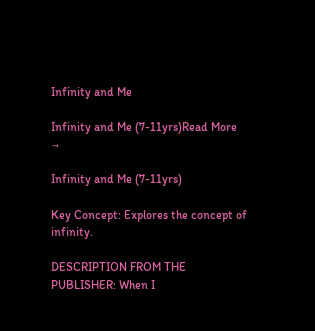Infinity and Me

Infinity and Me (7-11yrs)Read More →

Infinity and Me (7-11yrs)

Key Concept: Explores the concept of infinity.

DESCRIPTION FROM THE PUBLISHER: When I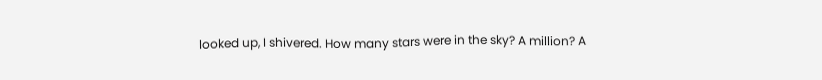looked up, I shivered. How many stars were in the sky? A million? A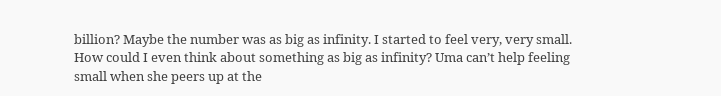billion? Maybe the number was as big as infinity. I started to feel very, very small. How could I even think about something as big as infinity? Uma can’t help feeling small when she peers up at the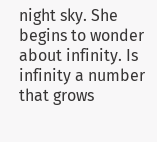night sky. She begins to wonder about infinity. Is infinity a number that grows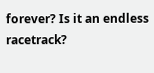forever? Is it an endless racetrack?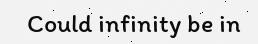Could infinity be in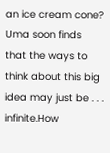an ice cream cone? Uma soon finds that the ways to think about this big idea may just be . . . infinite.How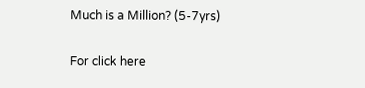Much is a Million? (5-7yrs)

For click here